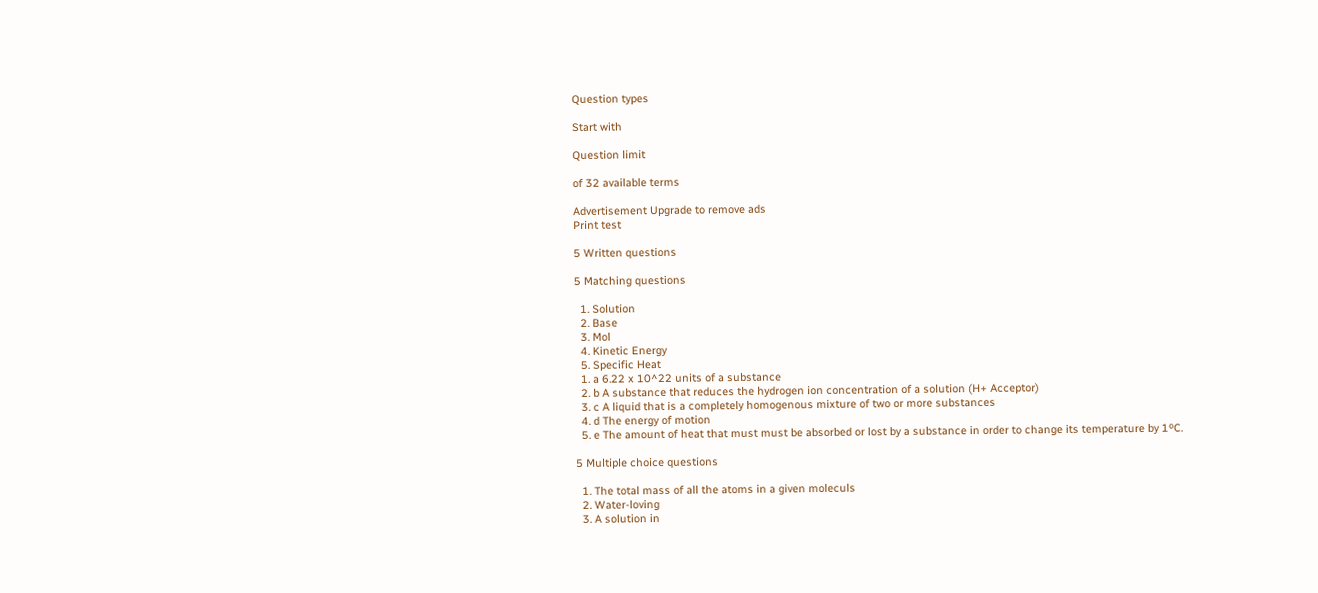Question types

Start with

Question limit

of 32 available terms

Advertisement Upgrade to remove ads
Print test

5 Written questions

5 Matching questions

  1. Solution
  2. Base
  3. Mol
  4. Kinetic Energy
  5. Specific Heat
  1. a 6.22 x 10^22 units of a substance
  2. b A substance that reduces the hydrogen ion concentration of a solution (H+ Acceptor)
  3. c A liquid that is a completely homogenous mixture of two or more substances
  4. d The energy of motion
  5. e The amount of heat that must must be absorbed or lost by a substance in order to change its temperature by 1ºC.

5 Multiple choice questions

  1. The total mass of all the atoms in a given moleculs
  2. Water-loving
  3. A solution in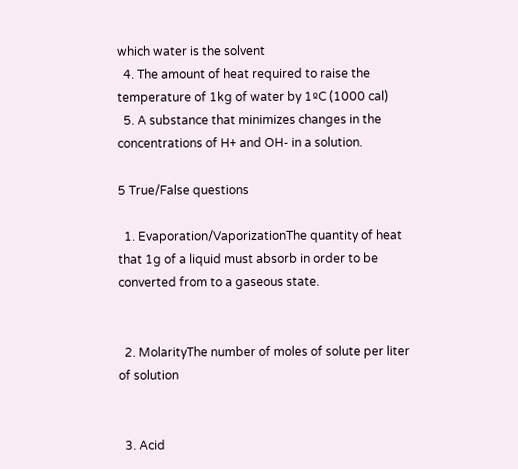which water is the solvent
  4. The amount of heat required to raise the temperature of 1kg of water by 1ºC (1000 cal)
  5. A substance that minimizes changes in the concentrations of H+ and OH- in a solution.

5 True/False questions

  1. Evaporation/VaporizationThe quantity of heat that 1g of a liquid must absorb in order to be converted from to a gaseous state.


  2. MolarityThe number of moles of solute per liter of solution


  3. Acid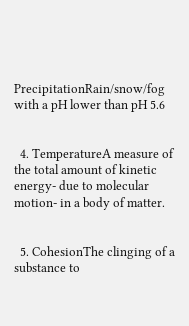PrecipitationRain/snow/fog with a pH lower than pH 5.6


  4. TemperatureA measure of the total amount of kinetic energy- due to molecular motion- in a body of matter.


  5. CohesionThe clinging of a substance to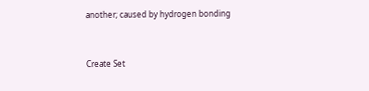another; caused by hydrogen bonding


Create Set